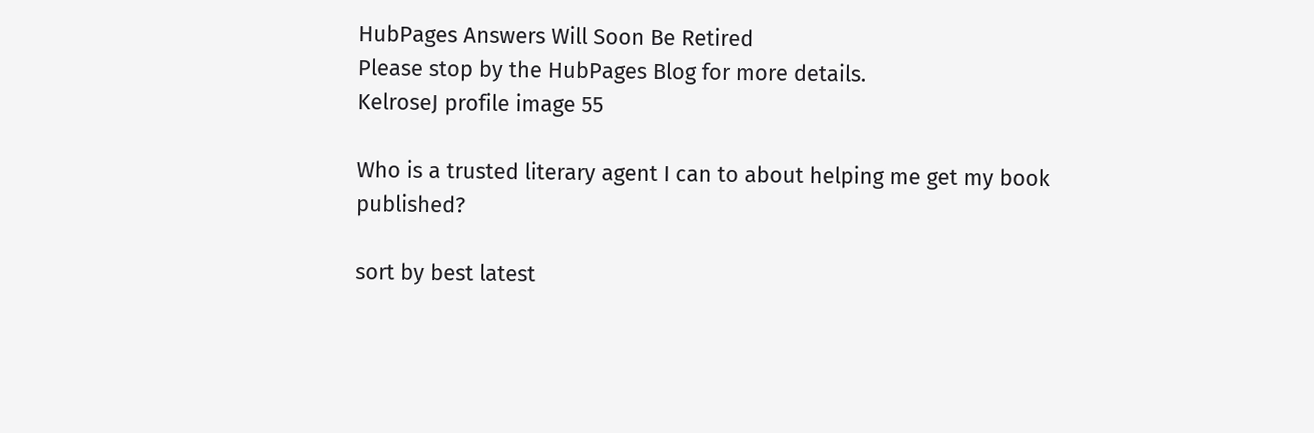HubPages Answers Will Soon Be Retired
Please stop by the HubPages Blog for more details.
KelroseJ profile image 55

Who is a trusted literary agent I can to about helping me get my book published?

sort by best latest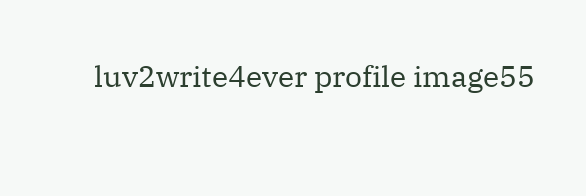luv2write4ever profile image55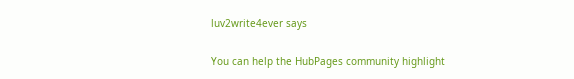luv2write4ever says

You can help the HubPages community highlight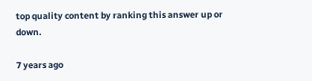top quality content by ranking this answer up or down.

7 years ago